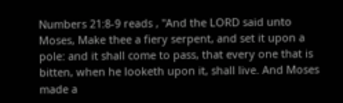Numbers 21:8-9 reads , "And the LORD said unto Moses, Make thee a fiery serpent, and set it upon a pole: and it shall come to pass, that every one that is bitten, when he looketh upon it, shall live. And Moses made a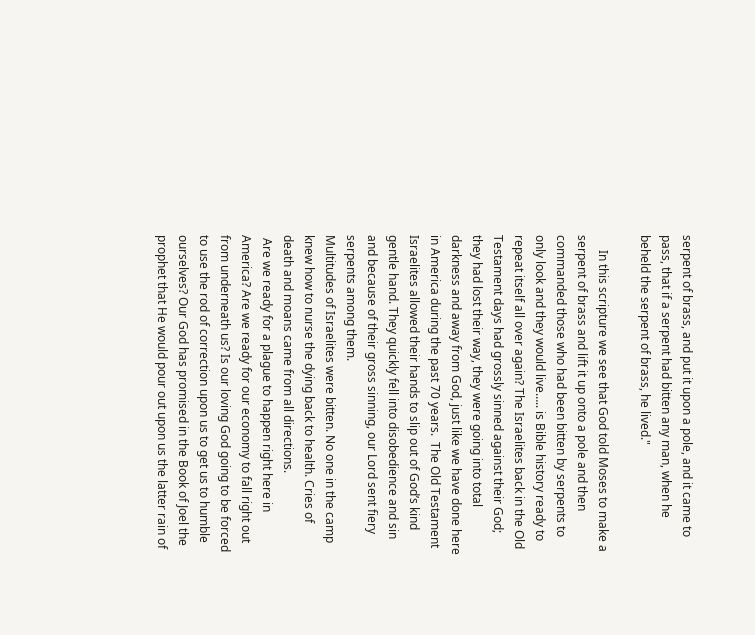serpent of brass, and put it upon a pole, and it came to pass, that if a serpent had bitten any man, when he beheld the serpent of brass, he lived."

     In this scripture we see that God told Moses to make a serpent of brass and lift it up onto a pole and then commanded those who had been bitten by serpents to only look and they would live….. is Bible history ready to repeat itself all over again? The Israelites back in the Old Testament days had grossly sinned against their God; they had lost their way, they were going into total darkness and away from God, just like we have done here in America during the past 70 years.  The Old Testament Israelites allowed their hands to slip out of God’s kind gentle hand. They quickly fell into disobedience and sin and because of their gross sinning, our Lord sent fiery serpents among them.
Multitudes of Israelites were bitten. No one in the camp knew how to nurse the dying back to health. Cries of death and moans came from all directions.
 Are we ready for a plague to happen right here in America? Are we ready for our economy to fall right out from underneath us? Is our loving God going to be forced to use the rod of correction upon us to get us to humble ourselves? Our God has promised in the Book of Joel the prophet that He would pour out upon us the latter rain of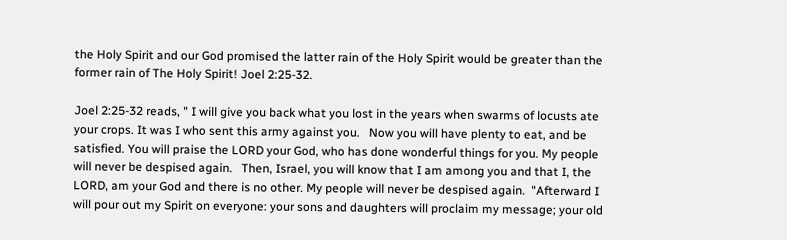the Holy Spirit and our God promised the latter rain of the Holy Spirit would be greater than the former rain of The Holy Spirit! Joel 2:25-32.

Joel 2:25-32 reads, " I will give you back what you lost in the years when swarms of locusts ate your crops. It was I who sent this army against you.   Now you will have plenty to eat, and be satisfied. You will praise the LORD your God, who has done wonderful things for you. My people will never be despised again.   Then, Israel, you will know that I am among you and that I, the LORD, am your God and there is no other. My people will never be despised again.  "Afterward I will pour out my Spirit on everyone: your sons and daughters will proclaim my message; your old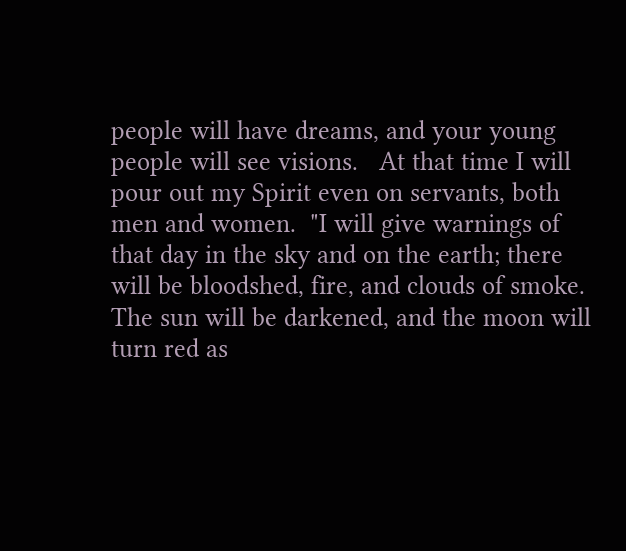people will have dreams, and your young people will see visions.   At that time I will pour out my Spirit even on servants, both men and women.  "I will give warnings of that day in the sky and on the earth; there will be bloodshed, fire, and clouds of smoke.  The sun will be darkened, and the moon will turn red as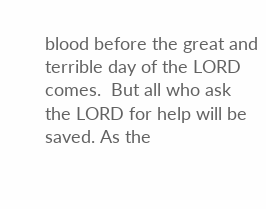blood before the great and terrible day of the LORD comes.  But all who ask the LORD for help will be saved. As the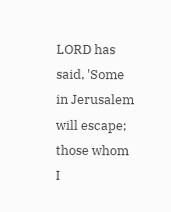LORD has said, 'Some in Jerusalem will escape; those whom I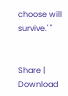choose will survive.' "


Share | Download